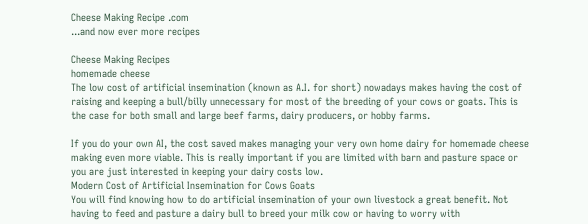Cheese Making Recipe .com
...and now ever more recipes

Cheese Making Recipes
homemade cheese
The low cost of artificial insemination (known as A.I. for short) nowadays makes having the cost of raising and keeping a bull/billy unnecessary for most of the breeding of your cows or goats. This is the case for both small and large beef farms, dairy producers, or hobby farms.

If you do your own AI, the cost saved makes managing your very own home dairy for homemade cheese making even more viable. This is really important if you are limited with barn and pasture space or you are just interested in keeping your dairy costs low.
Modern Cost of Artificial Insemination for Cows Goats
You will find knowing how to do artificial insemination of your own livestock a great benefit. Not having to feed and pasture a dairy bull to breed your milk cow or having to worry with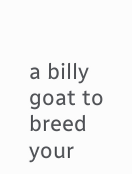a billy goat to breed your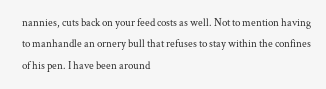nannies, cuts back on your feed costs as well. Not to mention having to manhandle an ornery bull that refuses to stay within the confines of his pen. I have been around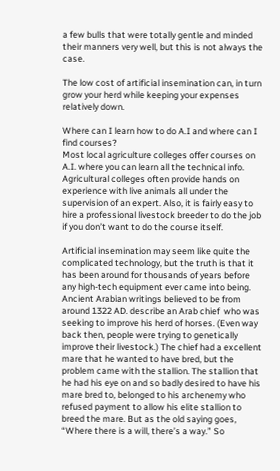a few bulls that were totally gentle and minded their manners very well, but this is not always the case.

The low cost of artificial insemination can, in turn grow your herd while keeping your expenses relatively down.

Where can I learn how to do A.I and where can I find courses?
Most local agriculture colleges offer courses on A.I. where you can learn all the technical info. Agricultural colleges often provide hands on experience with live animals all under the supervision of an expert. Also, it is fairly easy to hire a professional livestock breeder to do the job if you don’t want to do the course itself.

Artificial insemination may seem like quite the complicated technology, but the truth is that it has been around for thousands of years before any high-tech equipment ever came into being. Ancient Arabian writings believed to be from around 1322 AD. describe an Arab chief  who was seeking to improve his herd of horses. (Even way back then, people were trying to genetically improve their livestock.) The chief had a excellent mare that he wanted to have bred, but the problem came with the stallion. The stallion that he had his eye on and so badly desired to have his mare bred to, belonged to his archenemy who refused payment to allow his elite stallion to breed the mare. But as the old saying goes, “Where there is a will, there’s a way.” So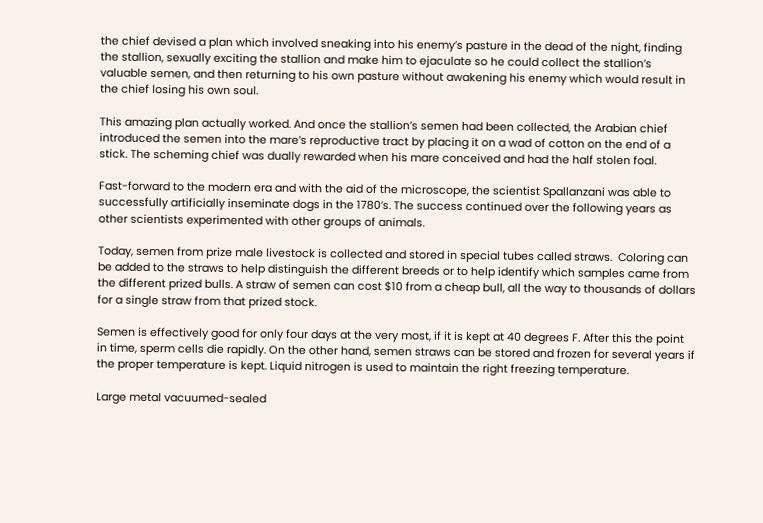the chief devised a plan which involved sneaking into his enemy’s pasture in the dead of the night, finding the stallion, sexually exciting the stallion and make him to ejaculate so he could collect the stallion’s valuable semen, and then returning to his own pasture without awakening his enemy which would result in the chief losing his own soul.

This amazing plan actually worked. And once the stallion’s semen had been collected, the Arabian chief introduced the semen into the mare’s reproductive tract by placing it on a wad of cotton on the end of a stick. The scheming chief was dually rewarded when his mare conceived and had the half stolen foal.

Fast-forward to the modern era and with the aid of the microscope, the scientist Spallanzani was able to successfully artificially inseminate dogs in the 1780’s. The success continued over the following years as other scientists experimented with other groups of animals.

Today, semen from prize male livestock is collected and stored in special tubes called straws.  Coloring can be added to the straws to help distinguish the different breeds or to help identify which samples came from the different prized bulls. A straw of semen can cost $10 from a cheap bull, all the way to thousands of dollars for a single straw from that prized stock.

Semen is effectively good for only four days at the very most, if it is kept at 40 degrees F. After this the point in time, sperm cells die rapidly. On the other hand, semen straws can be stored and frozen for several years if the proper temperature is kept. Liquid nitrogen is used to maintain the right freezing temperature.

Large metal vacuumed-sealed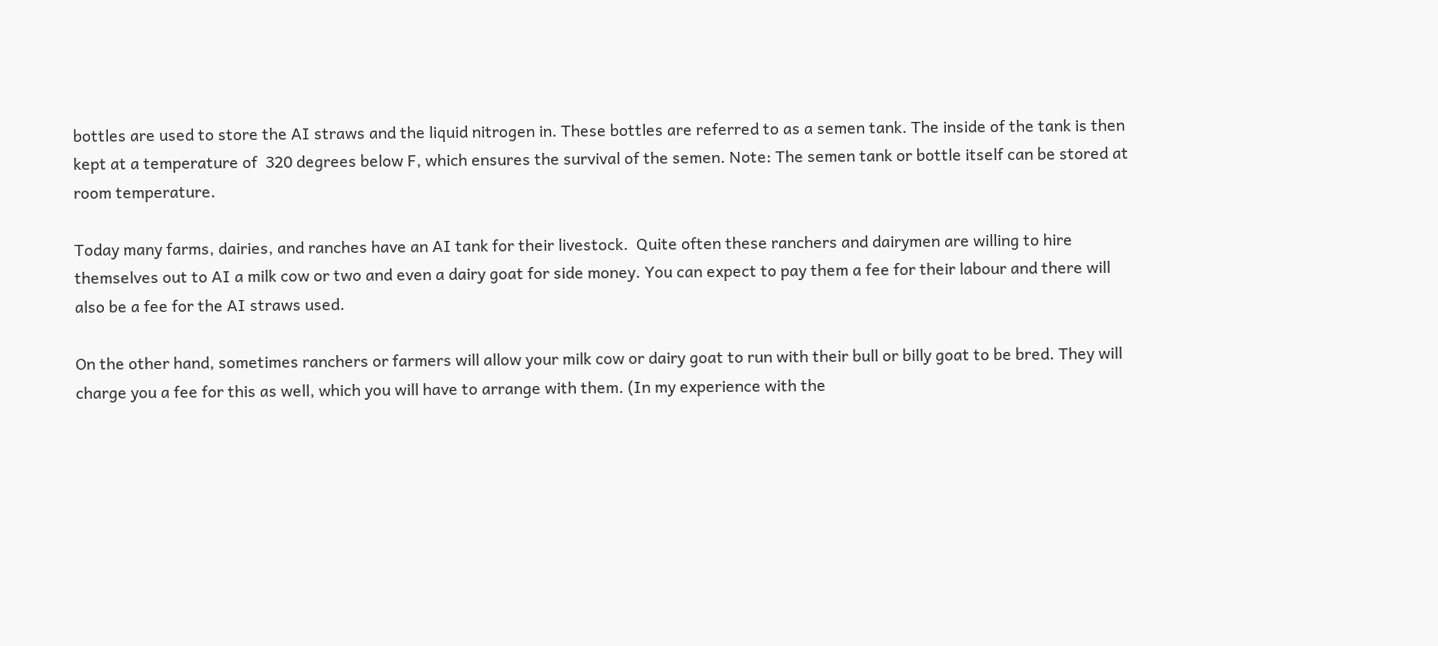bottles are used to store the AI straws and the liquid nitrogen in. These bottles are referred to as a semen tank. The inside of the tank is then kept at a temperature of  320 degrees below F, which ensures the survival of the semen. Note: The semen tank or bottle itself can be stored at room temperature.

Today many farms, dairies, and ranches have an AI tank for their livestock.  Quite often these ranchers and dairymen are willing to hire themselves out to AI a milk cow or two and even a dairy goat for side money. You can expect to pay them a fee for their labour and there will also be a fee for the AI straws used.

On the other hand, sometimes ranchers or farmers will allow your milk cow or dairy goat to run with their bull or billy goat to be bred. They will charge you a fee for this as well, which you will have to arrange with them. (In my experience with the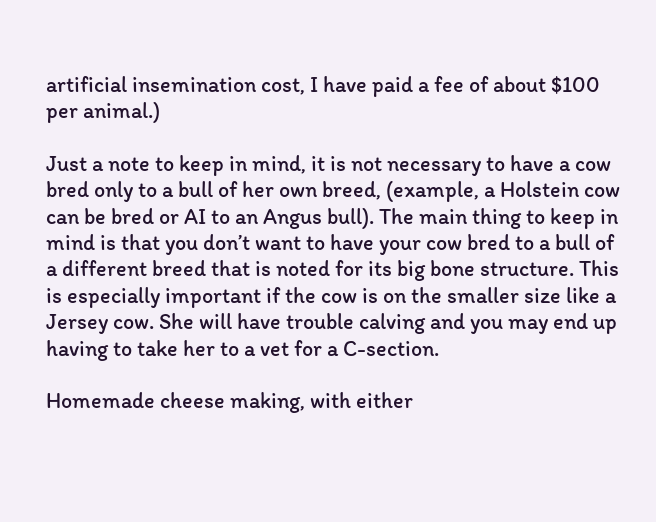artificial insemination cost, I have paid a fee of about $100 per animal.)

Just a note to keep in mind, it is not necessary to have a cow bred only to a bull of her own breed, (example, a Holstein cow can be bred or AI to an Angus bull). The main thing to keep in mind is that you don’t want to have your cow bred to a bull of a different breed that is noted for its big bone structure. This is especially important if the cow is on the smaller size like a Jersey cow. She will have trouble calving and you may end up having to take her to a vet for a C-section.

Homemade cheese making, with either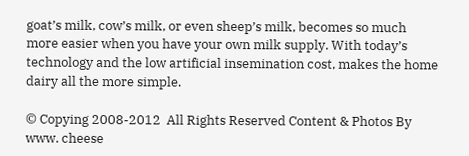goat’s milk, cow’s milk, or even sheep’s milk, becomes so much more easier when you have your own milk supply. With today’s technology and the low artificial insemination cost, makes the home dairy all the more simple.

© Copying 2008-2012  All Rights Reserved Content & Photos By www. cheese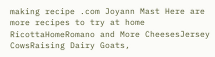making recipe .com Joyann Mast Here are more recipes to try at home RicottaHomeRomano and More CheesesJersey CowsRaising Dairy Goats,